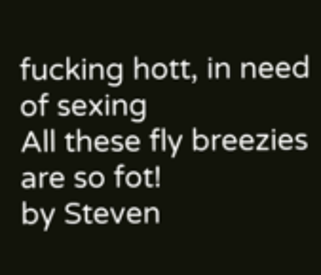fucking hott, in need of sexing
All these fly breezies are so fot!
by Steven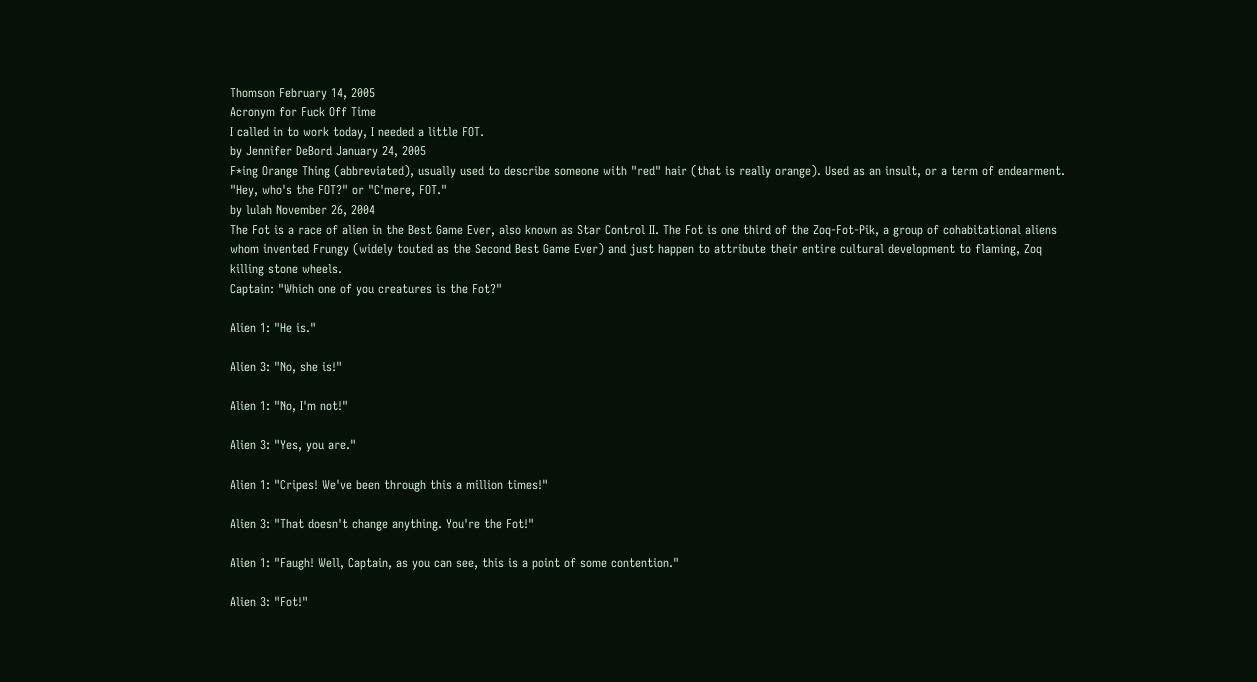Thomson February 14, 2005
Acronym for Fuck Off Time
I called in to work today, I needed a little FOT.
by Jennifer DeBord January 24, 2005
F*ing Orange Thing (abbreviated), usually used to describe someone with "red" hair (that is really orange). Used as an insult, or a term of endearment.
"Hey, who's the FOT?" or "C'mere, FOT."
by lulah November 26, 2004
The Fot is a race of alien in the Best Game Ever, also known as Star Control II. The Fot is one third of the Zoq-Fot-Pik, a group of cohabitational aliens whom invented Frungy (widely touted as the Second Best Game Ever) and just happen to attribute their entire cultural development to flaming, Zoq killing stone wheels.
Captain: "Which one of you creatures is the Fot?"

Alien 1: "He is."

Alien 3: "No, she is!"

Alien 1: "No, I'm not!"

Alien 3: "Yes, you are."

Alien 1: "Cripes! We've been through this a million times!"

Alien 3: "That doesn't change anything. You're the Fot!"

Alien 1: "Faugh! Well, Captain, as you can see, this is a point of some contention."

Alien 3: "Fot!"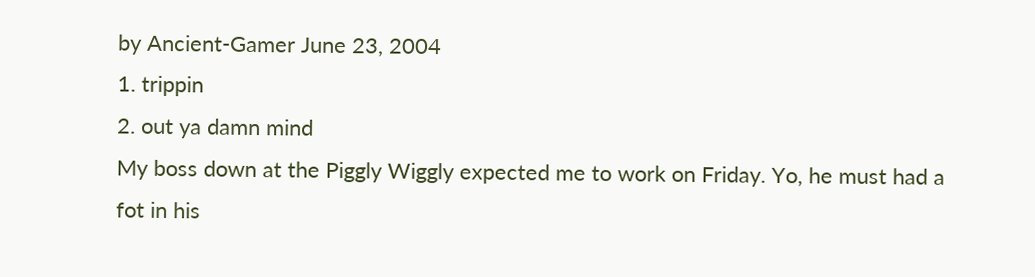by Ancient-Gamer June 23, 2004
1. trippin
2. out ya damn mind
My boss down at the Piggly Wiggly expected me to work on Friday. Yo, he must had a fot in his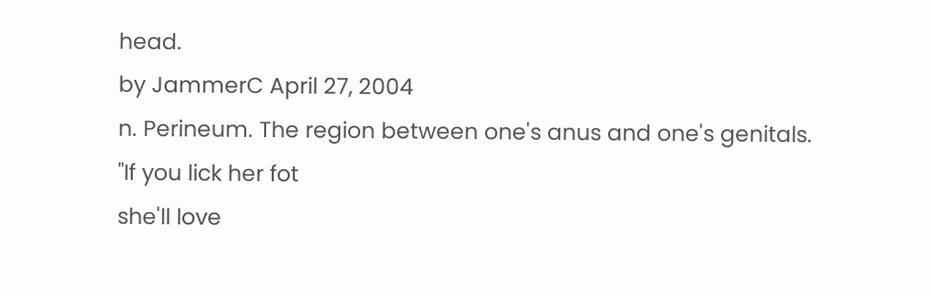head.
by JammerC April 27, 2004
n. Perineum. The region between one's anus and one's genitals.
"If you lick her fot
she'll love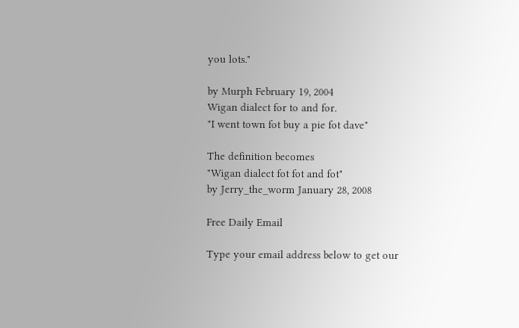you lots."

by Murph February 19, 2004
Wigan dialect for to and for.
"I went town fot buy a pie fot dave"

The definition becomes
"Wigan dialect fot fot and fot"
by Jerry_the_worm January 28, 2008

Free Daily Email

Type your email address below to get our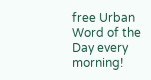free Urban Word of the Day every morning!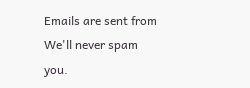Emails are sent from We'll never spam you.